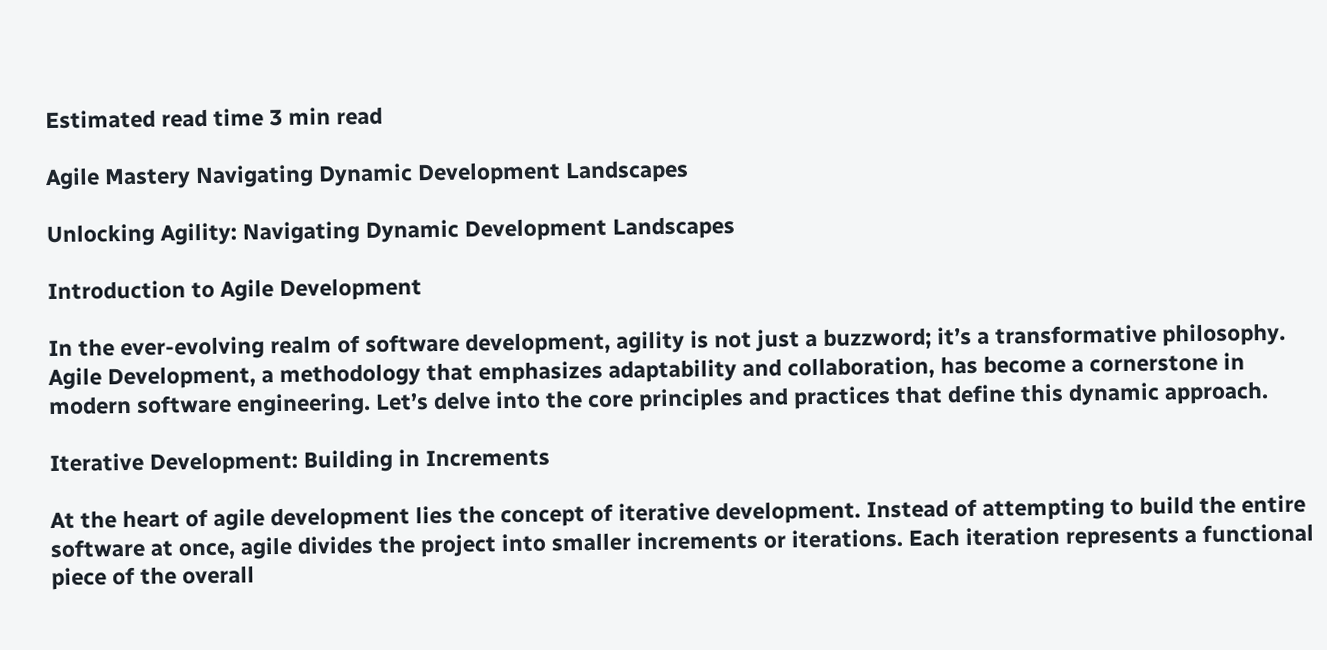Estimated read time 3 min read

Agile Mastery Navigating Dynamic Development Landscapes

Unlocking Agility: Navigating Dynamic Development Landscapes

Introduction to Agile Development

In the ever-evolving realm of software development, agility is not just a buzzword; it’s a transformative philosophy. Agile Development, a methodology that emphasizes adaptability and collaboration, has become a cornerstone in modern software engineering. Let’s delve into the core principles and practices that define this dynamic approach.

Iterative Development: Building in Increments

At the heart of agile development lies the concept of iterative development. Instead of attempting to build the entire software at once, agile divides the project into smaller increments or iterations. Each iteration represents a functional piece of the overall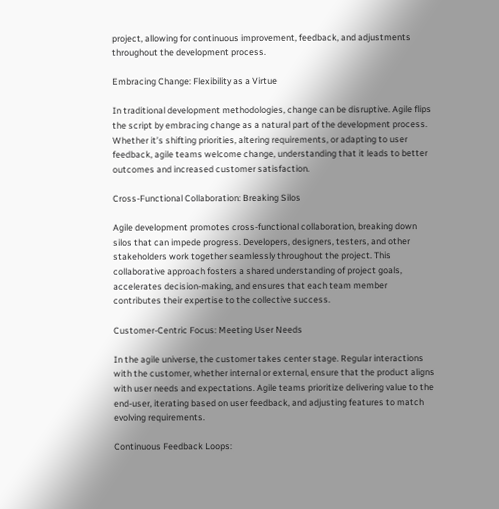project, allowing for continuous improvement, feedback, and adjustments throughout the development process.

Embracing Change: Flexibility as a Virtue

In traditional development methodologies, change can be disruptive. Agile flips the script by embracing change as a natural part of the development process. Whether it’s shifting priorities, altering requirements, or adapting to user feedback, agile teams welcome change, understanding that it leads to better outcomes and increased customer satisfaction.

Cross-Functional Collaboration: Breaking Silos

Agile development promotes cross-functional collaboration, breaking down silos that can impede progress. Developers, designers, testers, and other stakeholders work together seamlessly throughout the project. This collaborative approach fosters a shared understanding of project goals, accelerates decision-making, and ensures that each team member contributes their expertise to the collective success.

Customer-Centric Focus: Meeting User Needs

In the agile universe, the customer takes center stage. Regular interactions with the customer, whether internal or external, ensure that the product aligns with user needs and expectations. Agile teams prioritize delivering value to the end-user, iterating based on user feedback, and adjusting features to match evolving requirements.

Continuous Feedback Loops: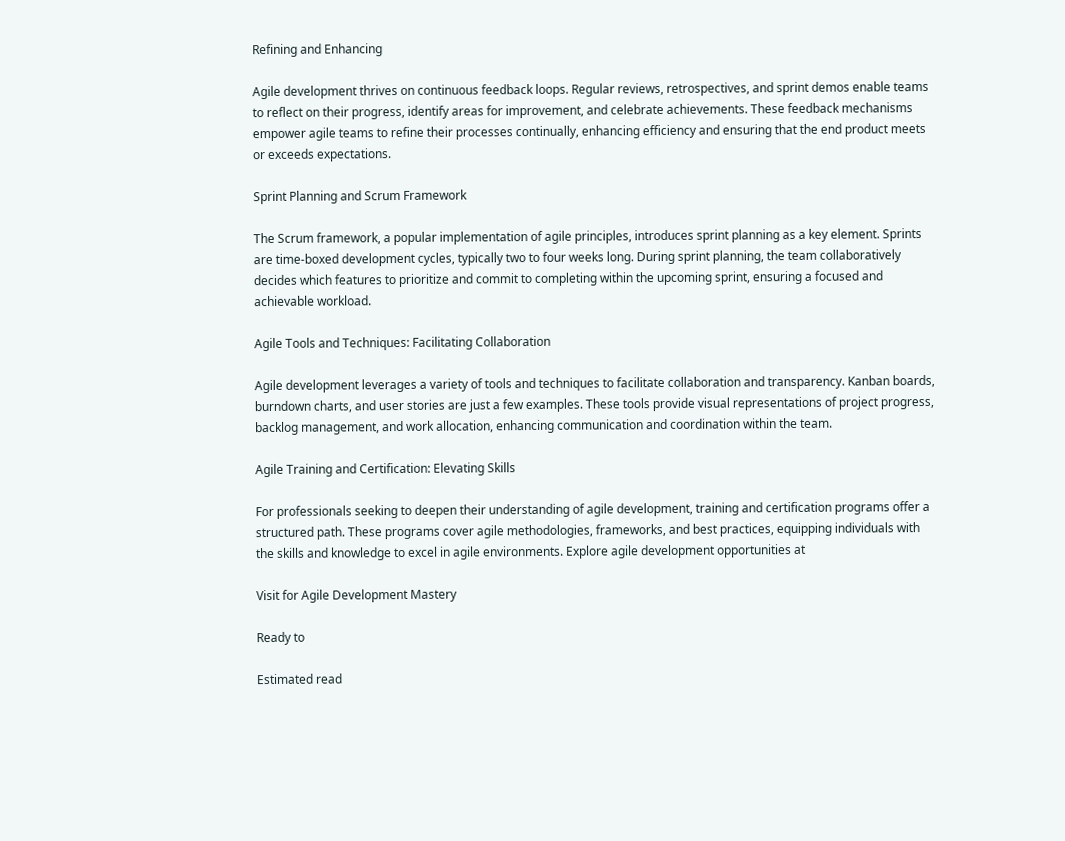Refining and Enhancing

Agile development thrives on continuous feedback loops. Regular reviews, retrospectives, and sprint demos enable teams to reflect on their progress, identify areas for improvement, and celebrate achievements. These feedback mechanisms empower agile teams to refine their processes continually, enhancing efficiency and ensuring that the end product meets or exceeds expectations.

Sprint Planning and Scrum Framework

The Scrum framework, a popular implementation of agile principles, introduces sprint planning as a key element. Sprints are time-boxed development cycles, typically two to four weeks long. During sprint planning, the team collaboratively decides which features to prioritize and commit to completing within the upcoming sprint, ensuring a focused and achievable workload.

Agile Tools and Techniques: Facilitating Collaboration

Agile development leverages a variety of tools and techniques to facilitate collaboration and transparency. Kanban boards, burndown charts, and user stories are just a few examples. These tools provide visual representations of project progress, backlog management, and work allocation, enhancing communication and coordination within the team.

Agile Training and Certification: Elevating Skills

For professionals seeking to deepen their understanding of agile development, training and certification programs offer a structured path. These programs cover agile methodologies, frameworks, and best practices, equipping individuals with the skills and knowledge to excel in agile environments. Explore agile development opportunities at

Visit for Agile Development Mastery

Ready to

Estimated read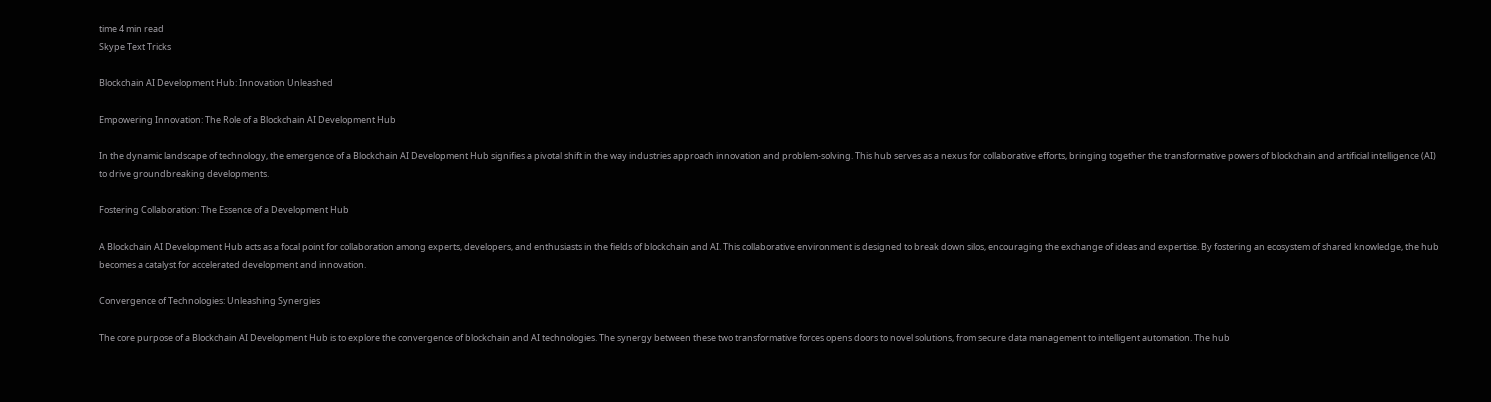time 4 min read
Skype Text Tricks

Blockchain AI Development Hub: Innovation Unleashed

Empowering Innovation: The Role of a Blockchain AI Development Hub

In the dynamic landscape of technology, the emergence of a Blockchain AI Development Hub signifies a pivotal shift in the way industries approach innovation and problem-solving. This hub serves as a nexus for collaborative efforts, bringing together the transformative powers of blockchain and artificial intelligence (AI) to drive groundbreaking developments.

Fostering Collaboration: The Essence of a Development Hub

A Blockchain AI Development Hub acts as a focal point for collaboration among experts, developers, and enthusiasts in the fields of blockchain and AI. This collaborative environment is designed to break down silos, encouraging the exchange of ideas and expertise. By fostering an ecosystem of shared knowledge, the hub becomes a catalyst for accelerated development and innovation.

Convergence of Technologies: Unleashing Synergies

The core purpose of a Blockchain AI Development Hub is to explore the convergence of blockchain and AI technologies. The synergy between these two transformative forces opens doors to novel solutions, from secure data management to intelligent automation. The hub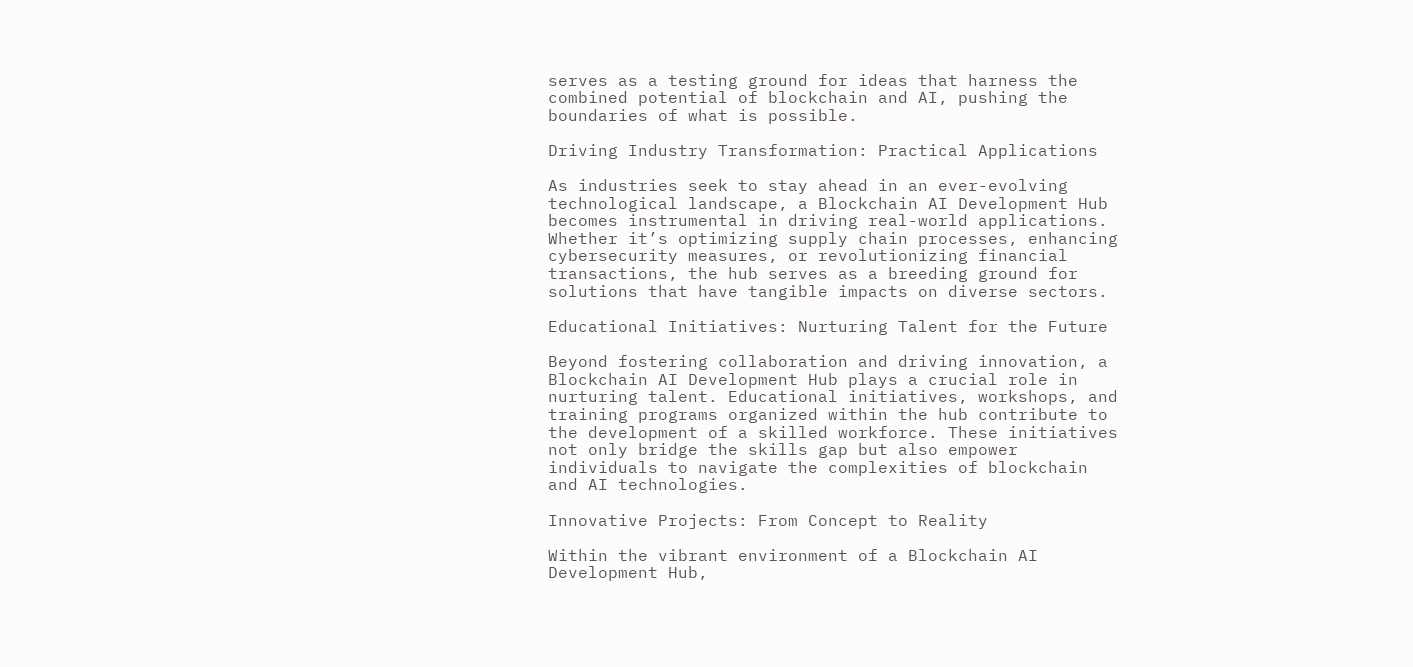serves as a testing ground for ideas that harness the combined potential of blockchain and AI, pushing the boundaries of what is possible.

Driving Industry Transformation: Practical Applications

As industries seek to stay ahead in an ever-evolving technological landscape, a Blockchain AI Development Hub becomes instrumental in driving real-world applications. Whether it’s optimizing supply chain processes, enhancing cybersecurity measures, or revolutionizing financial transactions, the hub serves as a breeding ground for solutions that have tangible impacts on diverse sectors.

Educational Initiatives: Nurturing Talent for the Future

Beyond fostering collaboration and driving innovation, a Blockchain AI Development Hub plays a crucial role in nurturing talent. Educational initiatives, workshops, and training programs organized within the hub contribute to the development of a skilled workforce. These initiatives not only bridge the skills gap but also empower individuals to navigate the complexities of blockchain and AI technologies.

Innovative Projects: From Concept to Reality

Within the vibrant environment of a Blockchain AI Development Hub,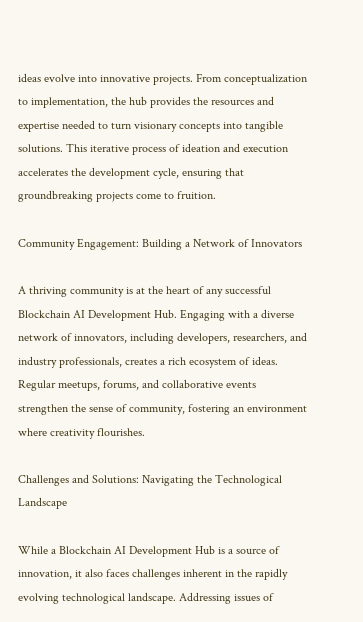ideas evolve into innovative projects. From conceptualization to implementation, the hub provides the resources and expertise needed to turn visionary concepts into tangible solutions. This iterative process of ideation and execution accelerates the development cycle, ensuring that groundbreaking projects come to fruition.

Community Engagement: Building a Network of Innovators

A thriving community is at the heart of any successful Blockchain AI Development Hub. Engaging with a diverse network of innovators, including developers, researchers, and industry professionals, creates a rich ecosystem of ideas. Regular meetups, forums, and collaborative events strengthen the sense of community, fostering an environment where creativity flourishes.

Challenges and Solutions: Navigating the Technological Landscape

While a Blockchain AI Development Hub is a source of innovation, it also faces challenges inherent in the rapidly evolving technological landscape. Addressing issues of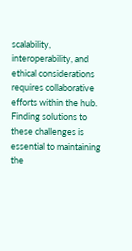scalability, interoperability, and ethical considerations requires collaborative efforts within the hub. Finding solutions to these challenges is essential to maintaining the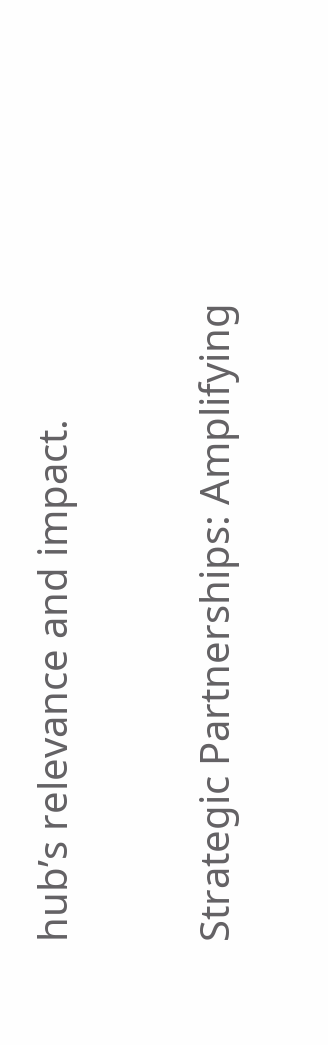hub’s relevance and impact.

Strategic Partnerships: Amplifying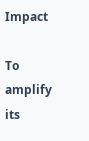Impact

To amplify its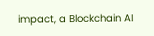impact, a Blockchain AI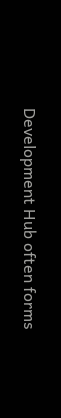Development Hub often forms